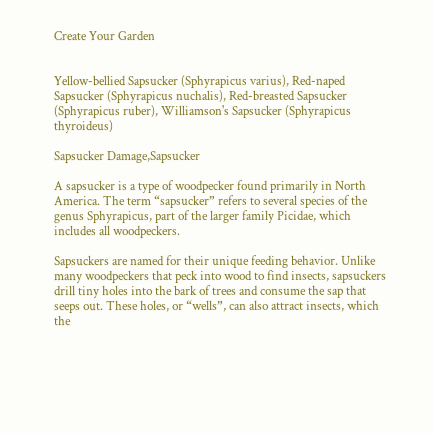Create Your Garden


Yellow-bellied Sapsucker (Sphyrapicus varius), Red-naped Sapsucker (Sphyrapicus nuchalis), Red-breasted Sapsucker (Sphyrapicus ruber), Williamson's Sapsucker (Sphyrapicus thyroideus)

Sapsucker Damage,Sapsucker

A sapsucker is a type of woodpecker found primarily in North America. The term “sapsucker” refers to several species of the genus Sphyrapicus, part of the larger family Picidae, which includes all woodpeckers.

Sapsuckers are named for their unique feeding behavior. Unlike many woodpeckers that peck into wood to find insects, sapsuckers drill tiny holes into the bark of trees and consume the sap that seeps out. These holes, or “wells”, can also attract insects, which the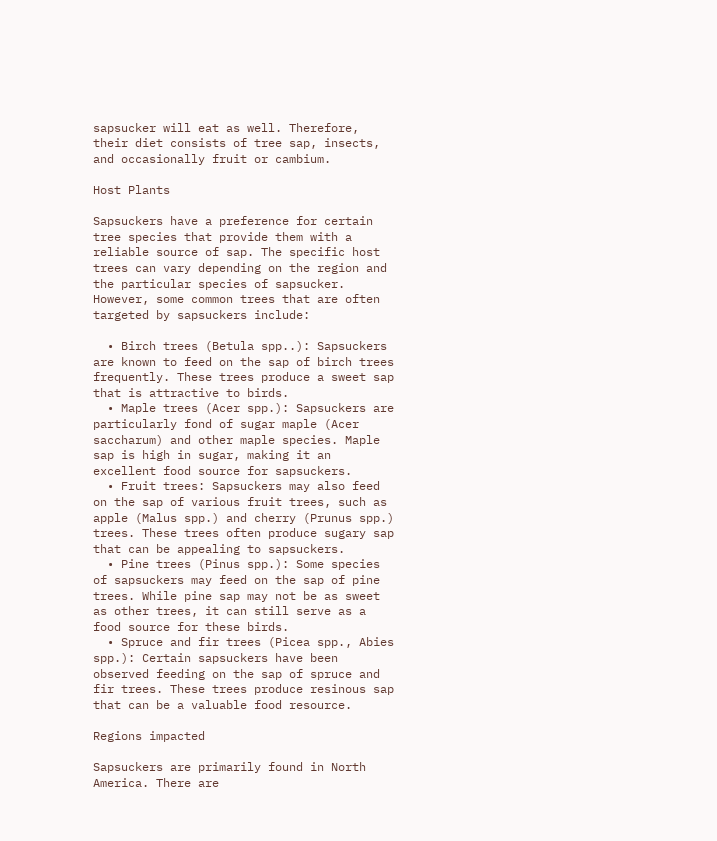sapsucker will eat as well. Therefore, their diet consists of tree sap, insects, and occasionally fruit or cambium.

Host Plants

Sapsuckers have a preference for certain tree species that provide them with a reliable source of sap. The specific host trees can vary depending on the region and the particular species of sapsucker. However, some common trees that are often targeted by sapsuckers include:

  • Birch trees (Betula spp..): Sapsuckers are known to feed on the sap of birch trees frequently. These trees produce a sweet sap that is attractive to birds.
  • Maple trees (Acer spp.): Sapsuckers are particularly fond of sugar maple (Acer saccharum) and other maple species. Maple sap is high in sugar, making it an excellent food source for sapsuckers.
  • Fruit trees: Sapsuckers may also feed on the sap of various fruit trees, such as apple (Malus spp.) and cherry (Prunus spp.) trees. These trees often produce sugary sap that can be appealing to sapsuckers.
  • Pine trees (Pinus spp.): Some species of sapsuckers may feed on the sap of pine trees. While pine sap may not be as sweet as other trees, it can still serve as a food source for these birds.
  • Spruce and fir trees (Picea spp., Abies spp.): Certain sapsuckers have been observed feeding on the sap of spruce and fir trees. These trees produce resinous sap that can be a valuable food resource.

Regions impacted

Sapsuckers are primarily found in North America. There are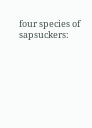four species of sapsuckers: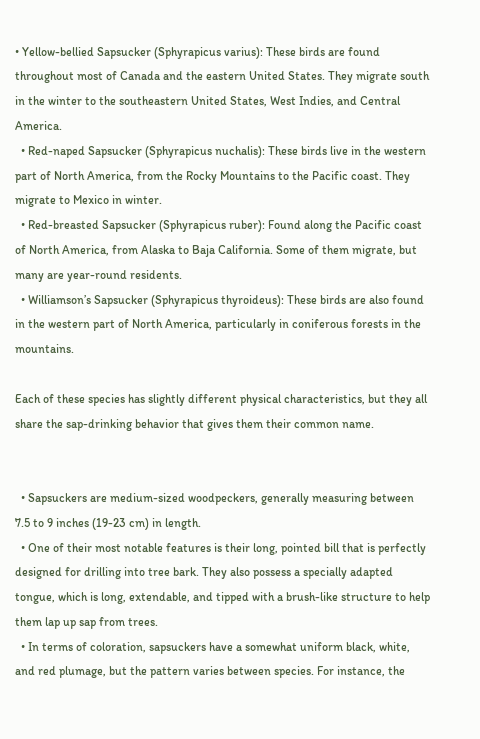• Yellow-bellied Sapsucker (Sphyrapicus varius): These birds are found throughout most of Canada and the eastern United States. They migrate south in the winter to the southeastern United States, West Indies, and Central America.
  • Red-naped Sapsucker (Sphyrapicus nuchalis): These birds live in the western part of North America, from the Rocky Mountains to the Pacific coast. They migrate to Mexico in winter.
  • Red-breasted Sapsucker (Sphyrapicus ruber): Found along the Pacific coast of North America, from Alaska to Baja California. Some of them migrate, but many are year-round residents.
  • Williamson’s Sapsucker (Sphyrapicus thyroideus): These birds are also found in the western part of North America, particularly in coniferous forests in the mountains.

Each of these species has slightly different physical characteristics, but they all share the sap-drinking behavior that gives them their common name.


  • Sapsuckers are medium-sized woodpeckers, generally measuring between 7.5 to 9 inches (19-23 cm) in length.
  • One of their most notable features is their long, pointed bill that is perfectly designed for drilling into tree bark. They also possess a specially adapted tongue, which is long, extendable, and tipped with a brush-like structure to help them lap up sap from trees.
  • In terms of coloration, sapsuckers have a somewhat uniform black, white, and red plumage, but the pattern varies between species. For instance, the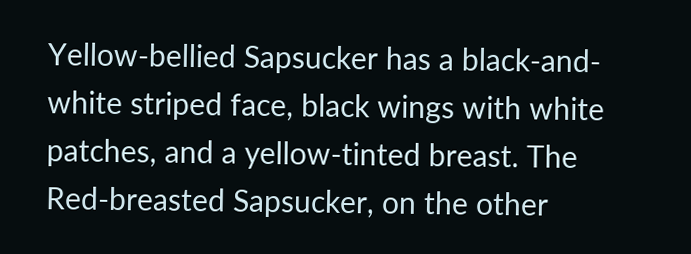Yellow-bellied Sapsucker has a black-and-white striped face, black wings with white patches, and a yellow-tinted breast. The Red-breasted Sapsucker, on the other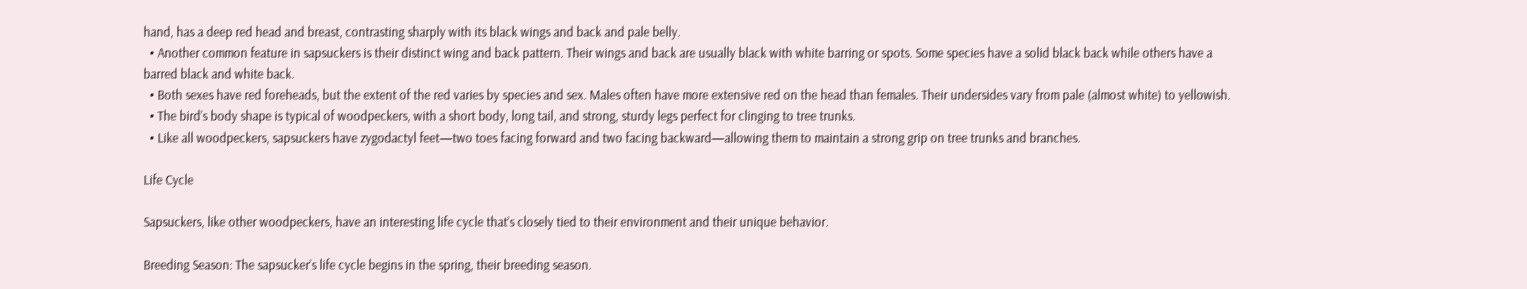hand, has a deep red head and breast, contrasting sharply with its black wings and back and pale belly.
  • Another common feature in sapsuckers is their distinct wing and back pattern. Their wings and back are usually black with white barring or spots. Some species have a solid black back while others have a barred black and white back.
  • Both sexes have red foreheads, but the extent of the red varies by species and sex. Males often have more extensive red on the head than females. Their undersides vary from pale (almost white) to yellowish.
  • The bird’s body shape is typical of woodpeckers, with a short body, long tail, and strong, sturdy legs perfect for clinging to tree trunks.
  • Like all woodpeckers, sapsuckers have zygodactyl feet—two toes facing forward and two facing backward—allowing them to maintain a strong grip on tree trunks and branches.

Life Cycle

Sapsuckers, like other woodpeckers, have an interesting life cycle that’s closely tied to their environment and their unique behavior.

Breeding Season: The sapsucker’s life cycle begins in the spring, their breeding season.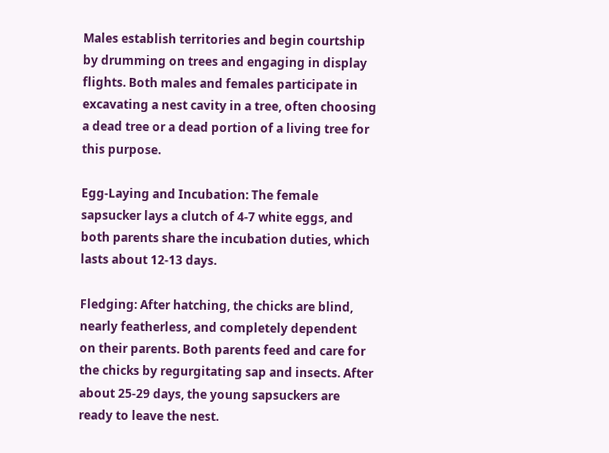Males establish territories and begin courtship by drumming on trees and engaging in display flights. Both males and females participate in excavating a nest cavity in a tree, often choosing a dead tree or a dead portion of a living tree for this purpose.

Egg-Laying and Incubation: The female sapsucker lays a clutch of 4-7 white eggs, and both parents share the incubation duties, which lasts about 12-13 days.

Fledging: After hatching, the chicks are blind, nearly featherless, and completely dependent on their parents. Both parents feed and care for the chicks by regurgitating sap and insects. After about 25-29 days, the young sapsuckers are ready to leave the nest.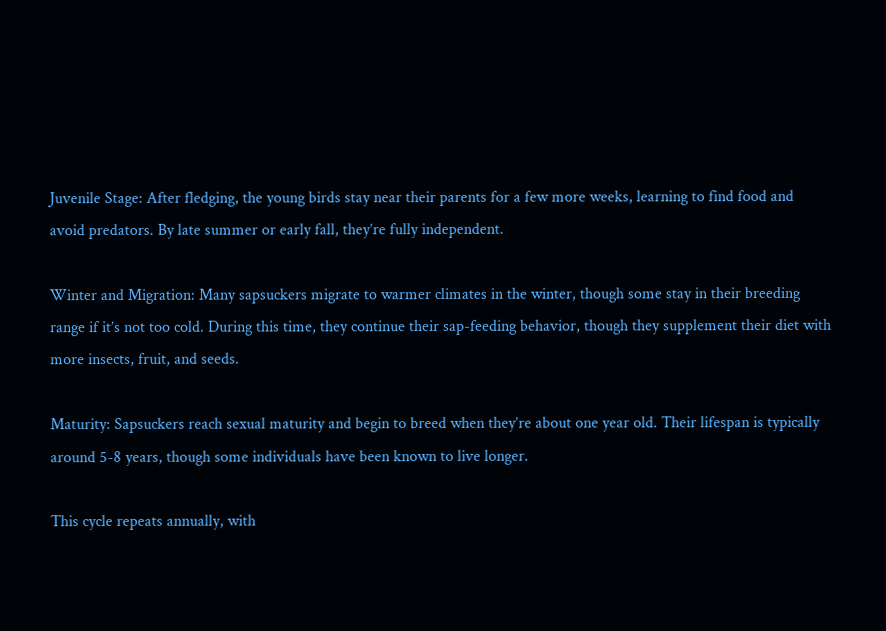Juvenile Stage: After fledging, the young birds stay near their parents for a few more weeks, learning to find food and avoid predators. By late summer or early fall, they’re fully independent.

Winter and Migration: Many sapsuckers migrate to warmer climates in the winter, though some stay in their breeding range if it’s not too cold. During this time, they continue their sap-feeding behavior, though they supplement their diet with more insects, fruit, and seeds.

Maturity: Sapsuckers reach sexual maturity and begin to breed when they’re about one year old. Their lifespan is typically around 5-8 years, though some individuals have been known to live longer.

This cycle repeats annually, with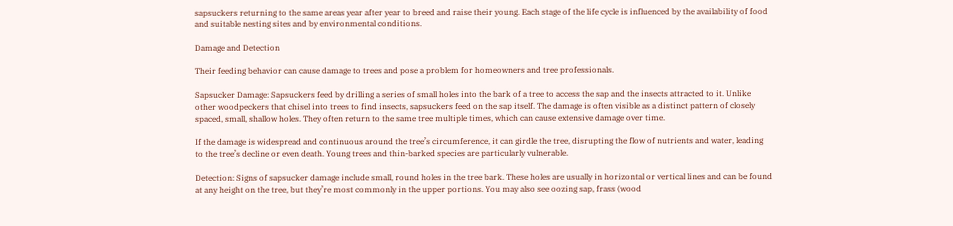sapsuckers returning to the same areas year after year to breed and raise their young. Each stage of the life cycle is influenced by the availability of food and suitable nesting sites and by environmental conditions.

Damage and Detection

Their feeding behavior can cause damage to trees and pose a problem for homeowners and tree professionals.

Sapsucker Damage: Sapsuckers feed by drilling a series of small holes into the bark of a tree to access the sap and the insects attracted to it. Unlike other woodpeckers that chisel into trees to find insects, sapsuckers feed on the sap itself. The damage is often visible as a distinct pattern of closely spaced, small, shallow holes. They often return to the same tree multiple times, which can cause extensive damage over time.

If the damage is widespread and continuous around the tree’s circumference, it can girdle the tree, disrupting the flow of nutrients and water, leading to the tree’s decline or even death. Young trees and thin-barked species are particularly vulnerable.

Detection: Signs of sapsucker damage include small, round holes in the tree bark. These holes are usually in horizontal or vertical lines and can be found at any height on the tree, but they’re most commonly in the upper portions. You may also see oozing sap, frass (wood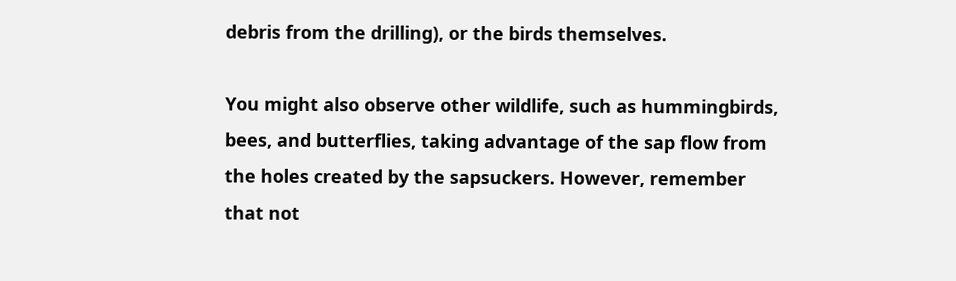debris from the drilling), or the birds themselves.

You might also observe other wildlife, such as hummingbirds, bees, and butterflies, taking advantage of the sap flow from the holes created by the sapsuckers. However, remember that not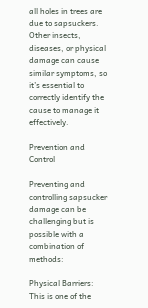all holes in trees are due to sapsuckers. Other insects, diseases, or physical damage can cause similar symptoms, so it’s essential to correctly identify the cause to manage it effectively.

Prevention and Control

Preventing and controlling sapsucker damage can be challenging but is possible with a combination of methods:

Physical Barriers: This is one of the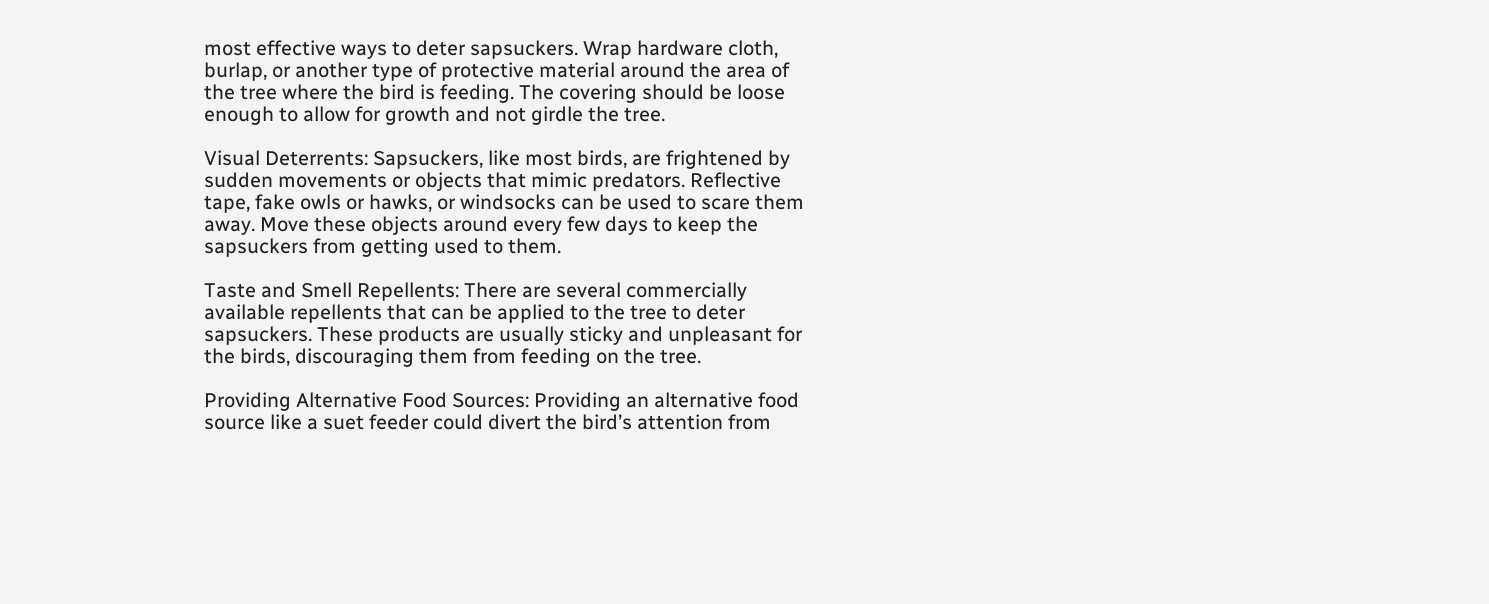most effective ways to deter sapsuckers. Wrap hardware cloth, burlap, or another type of protective material around the area of the tree where the bird is feeding. The covering should be loose enough to allow for growth and not girdle the tree.

Visual Deterrents: Sapsuckers, like most birds, are frightened by sudden movements or objects that mimic predators. Reflective tape, fake owls or hawks, or windsocks can be used to scare them away. Move these objects around every few days to keep the sapsuckers from getting used to them.

Taste and Smell Repellents: There are several commercially available repellents that can be applied to the tree to deter sapsuckers. These products are usually sticky and unpleasant for the birds, discouraging them from feeding on the tree.

Providing Alternative Food Sources: Providing an alternative food source like a suet feeder could divert the bird’s attention from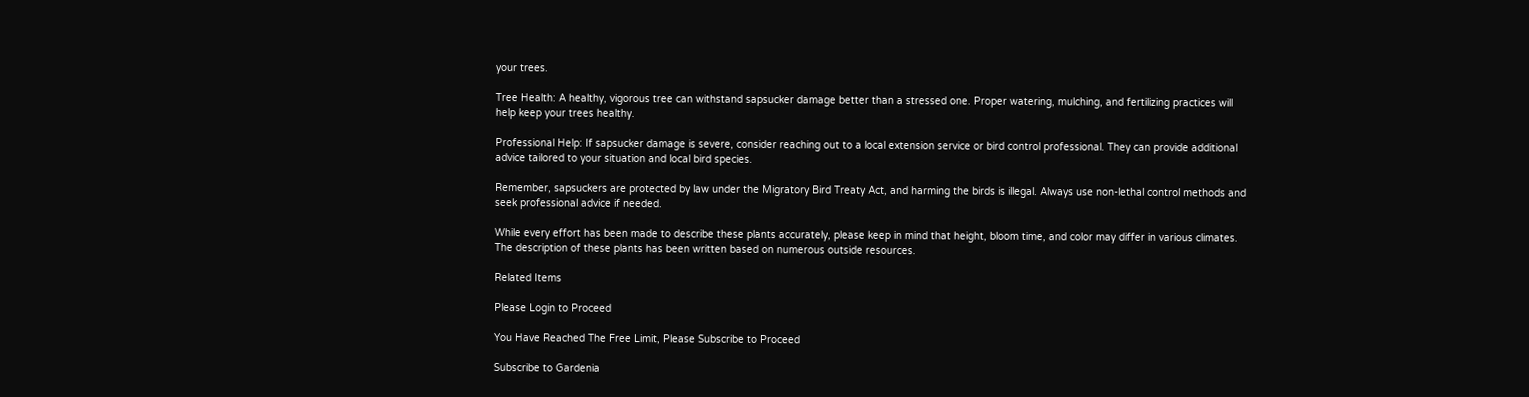your trees.

Tree Health: A healthy, vigorous tree can withstand sapsucker damage better than a stressed one. Proper watering, mulching, and fertilizing practices will help keep your trees healthy.

Professional Help: If sapsucker damage is severe, consider reaching out to a local extension service or bird control professional. They can provide additional advice tailored to your situation and local bird species.

Remember, sapsuckers are protected by law under the Migratory Bird Treaty Act, and harming the birds is illegal. Always use non-lethal control methods and seek professional advice if needed.

While every effort has been made to describe these plants accurately, please keep in mind that height, bloom time, and color may differ in various climates. The description of these plants has been written based on numerous outside resources.

Related Items

Please Login to Proceed

You Have Reached The Free Limit, Please Subscribe to Proceed

Subscribe to Gardenia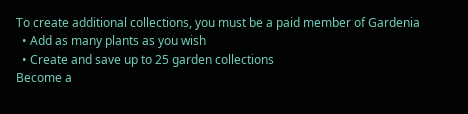To create additional collections, you must be a paid member of Gardenia
  • Add as many plants as you wish
  • Create and save up to 25 garden collections
Become a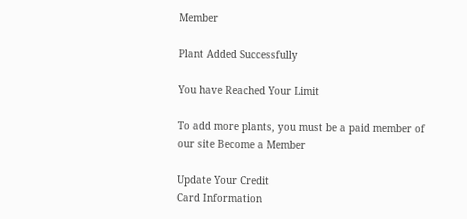Member

Plant Added Successfully

You have Reached Your Limit

To add more plants, you must be a paid member of our site Become a Member

Update Your Credit
Card Information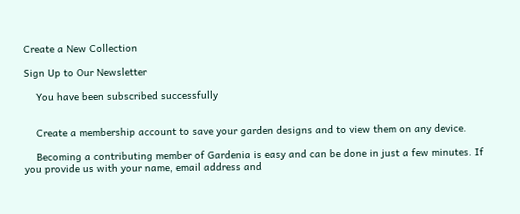Create a New Collection

Sign Up to Our Newsletter

    You have been subscribed successfully


    Create a membership account to save your garden designs and to view them on any device.

    Becoming a contributing member of Gardenia is easy and can be done in just a few minutes. If you provide us with your name, email address and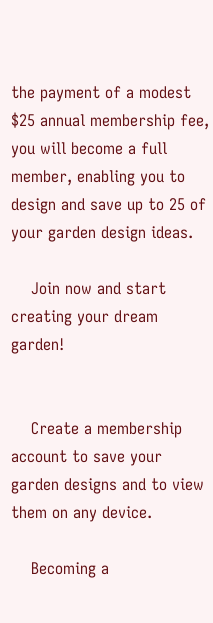the payment of a modest $25 annual membership fee, you will become a full member, enabling you to design and save up to 25 of your garden design ideas.

    Join now and start creating your dream garden!


    Create a membership account to save your garden designs and to view them on any device.

    Becoming a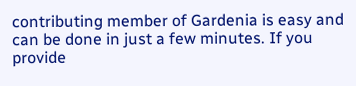contributing member of Gardenia is easy and can be done in just a few minutes. If you provide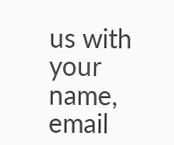us with your name, email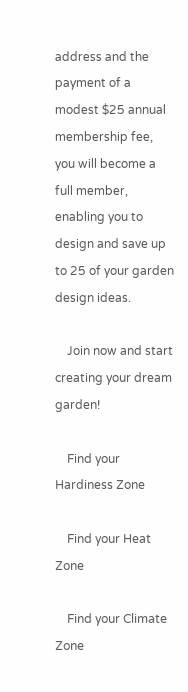address and the payment of a modest $25 annual membership fee, you will become a full member, enabling you to design and save up to 25 of your garden design ideas.

    Join now and start creating your dream garden!

    Find your Hardiness Zone

    Find your Heat Zone

    Find your Climate Zone